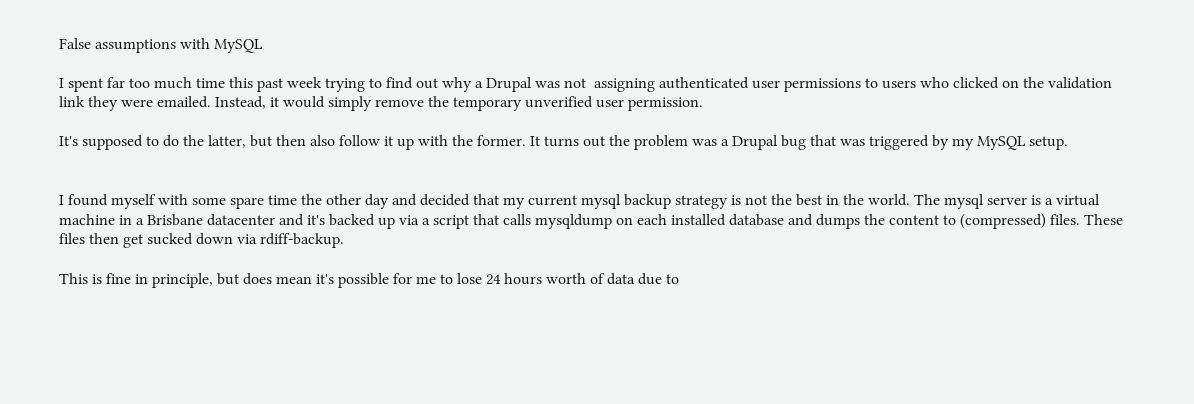False assumptions with MySQL

I spent far too much time this past week trying to find out why a Drupal was not  assigning authenticated user permissions to users who clicked on the validation link they were emailed. Instead, it would simply remove the temporary unverified user permission.

It's supposed to do the latter, but then also follow it up with the former. It turns out the problem was a Drupal bug that was triggered by my MySQL setup.


I found myself with some spare time the other day and decided that my current mysql backup strategy is not the best in the world. The mysql server is a virtual machine in a Brisbane datacenter and it's backed up via a script that calls mysqldump on each installed database and dumps the content to (compressed) files. These files then get sucked down via rdiff-backup.

This is fine in principle, but does mean it's possible for me to lose 24 hours worth of data due to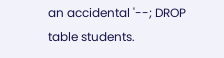an accidental '--; DROP table students.